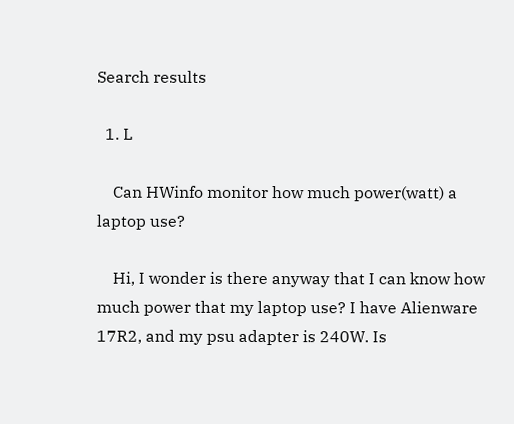Search results

  1. L

    Can HWinfo monitor how much power(watt) a laptop use?

    Hi, I wonder is there anyway that I can know how much power that my laptop use? I have Alienware 17R2, and my psu adapter is 240W. Is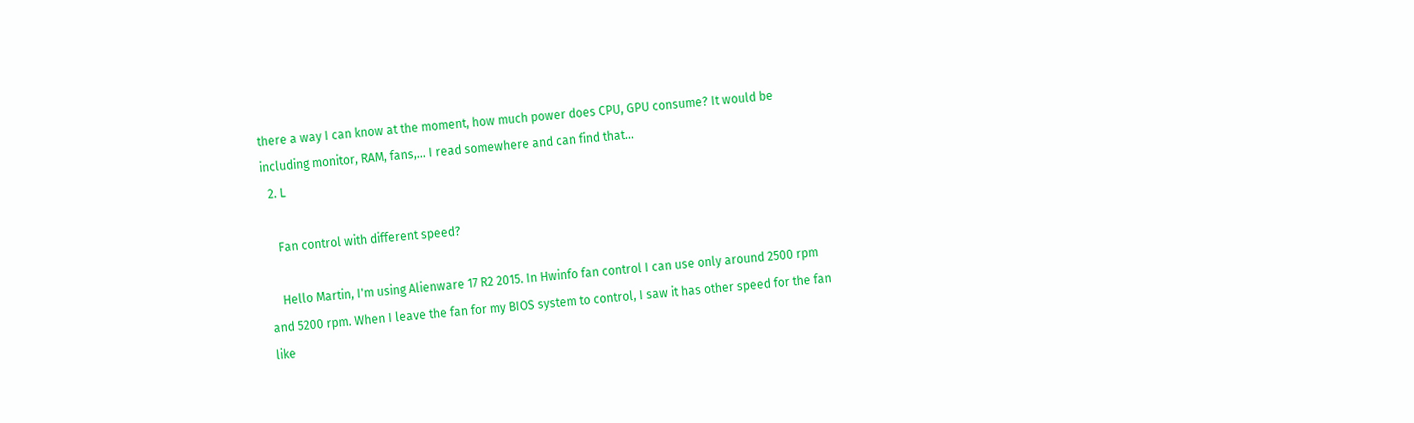there a way I can know at the moment, how much power does CPU, GPU consume? It would be including monitor, RAM, fans,... I read somewhere and can find that...
  2. L

    Fan control with different speed?

    Hello Martin, I'm using Alienware 17 R2 2015. In Hwinfo fan control I can use only around 2500 rpm and 5200 rpm. When I leave the fan for my BIOS system to control, I saw it has other speed for the fan like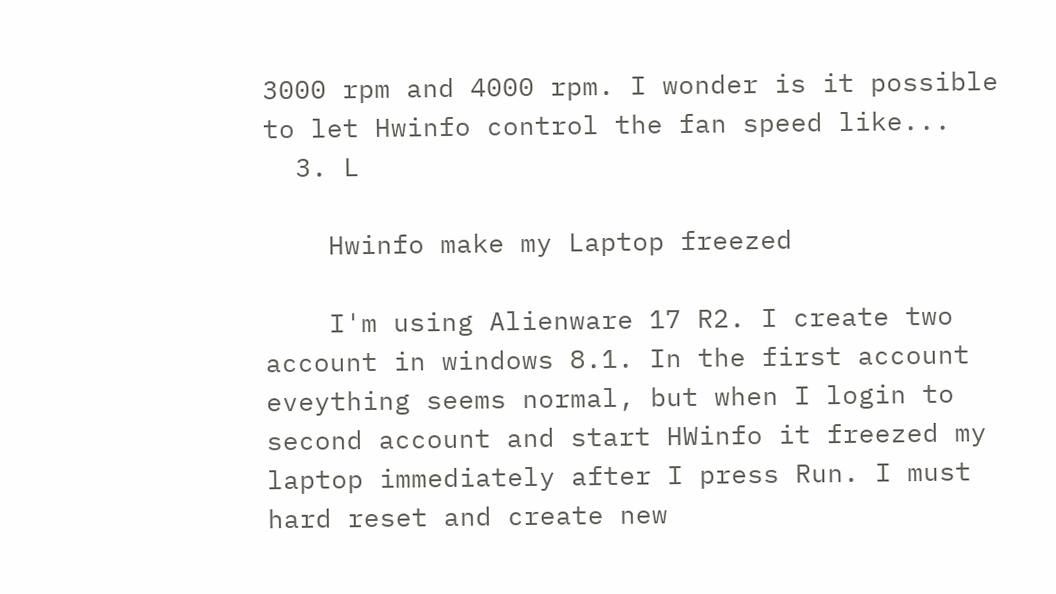3000 rpm and 4000 rpm. I wonder is it possible to let Hwinfo control the fan speed like...
  3. L

    Hwinfo make my Laptop freezed

    I'm using Alienware 17 R2. I create two account in windows 8.1. In the first account eveything seems normal, but when I login to second account and start HWinfo it freezed my laptop immediately after I press Run. I must hard reset and create new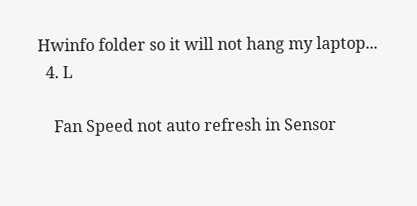Hwinfo folder so it will not hang my laptop...
  4. L

    Fan Speed not auto refresh in Sensor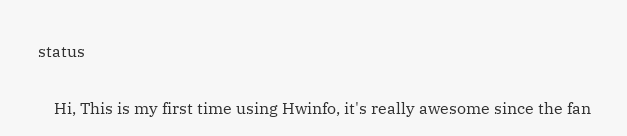status

    Hi, This is my first time using Hwinfo, it's really awesome since the fan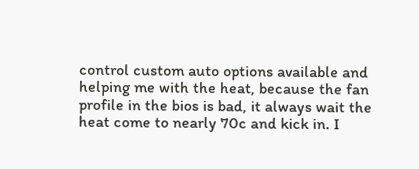control custom auto options available and helping me with the heat, because the fan profile in the bios is bad, it always wait the heat come to nearly 70c and kick in. I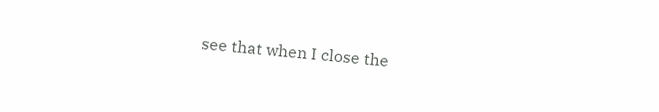see that when I close the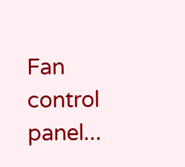Fan control panel...